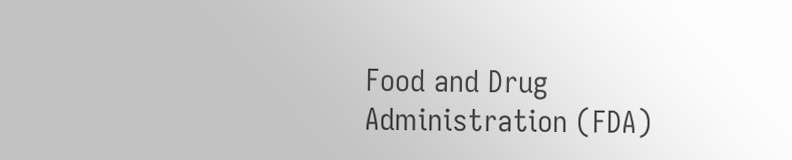Food and Drug Administration (FDA)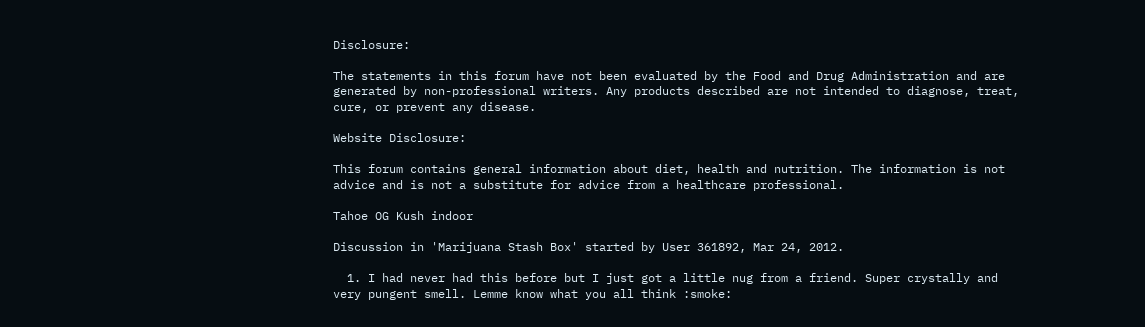Disclosure:

The statements in this forum have not been evaluated by the Food and Drug Administration and are generated by non-professional writers. Any products described are not intended to diagnose, treat, cure, or prevent any disease.

Website Disclosure:

This forum contains general information about diet, health and nutrition. The information is not advice and is not a substitute for advice from a healthcare professional.

Tahoe OG Kush indoor

Discussion in 'Marijuana Stash Box' started by User 361892, Mar 24, 2012.

  1. I had never had this before but I just got a little nug from a friend. Super crystally and very pungent smell. Lemme know what you all think :smoke: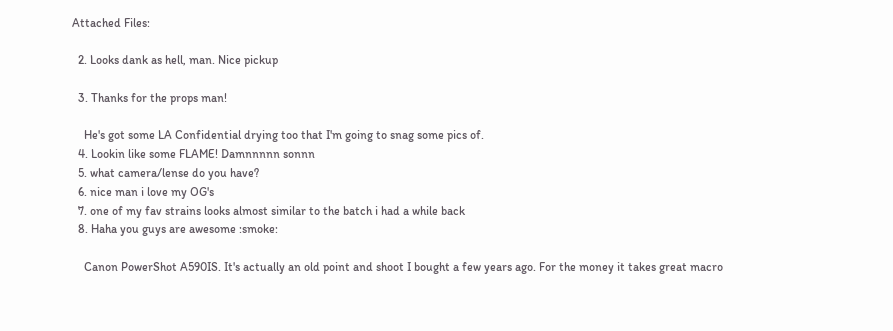Attached Files:

  2. Looks dank as hell, man. Nice pickup

  3. Thanks for the props man!

    He's got some LA Confidential drying too that I'm going to snag some pics of.
  4. Lookin like some FLAME! Damnnnnn sonnn
  5. what camera/lense do you have?
  6. nice man i love my OG's
  7. one of my fav strains looks almost similar to the batch i had a while back
  8. Haha you guys are awesome :smoke:

    Canon PowerShot A590IS. It's actually an old point and shoot I bought a few years ago. For the money it takes great macro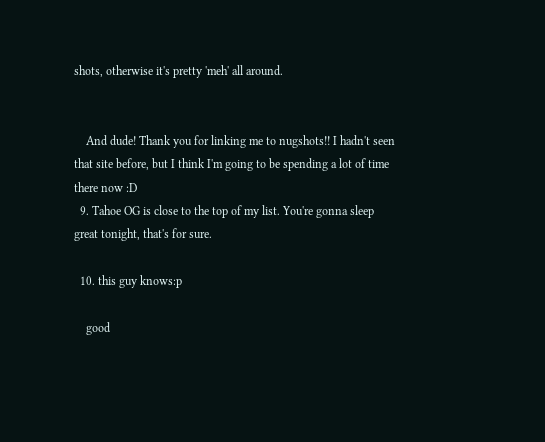shots, otherwise it's pretty 'meh' all around.


    And dude! Thank you for linking me to nugshots!! I hadn't seen that site before, but I think I'm going to be spending a lot of time there now :D
  9. Tahoe OG is close to the top of my list. You're gonna sleep great tonight, that's for sure.

  10. this guy knows:p

    good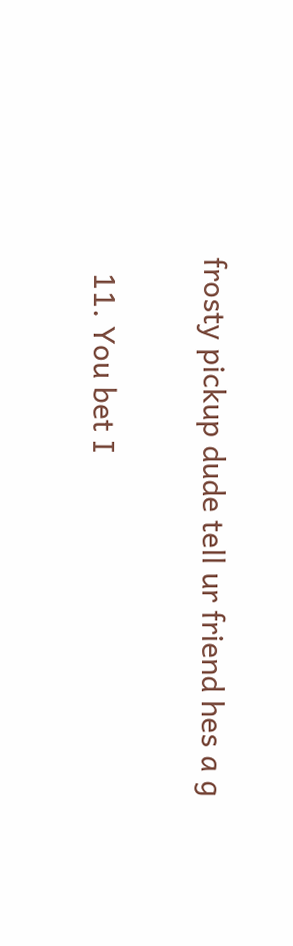frosty pickup dude tell ur friend hes a g

  11. You bet I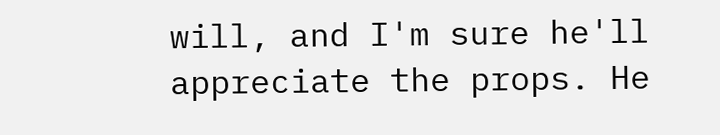will, and I'm sure he'll appreciate the props. He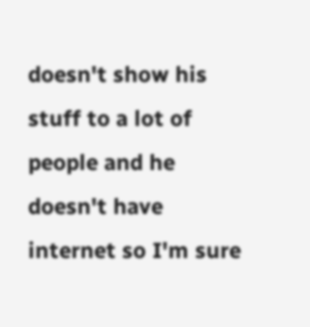doesn't show his stuff to a lot of people and he doesn't have internet so I'm sure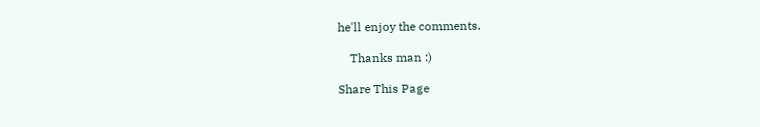he'll enjoy the comments.

    Thanks man :)

Share This Page